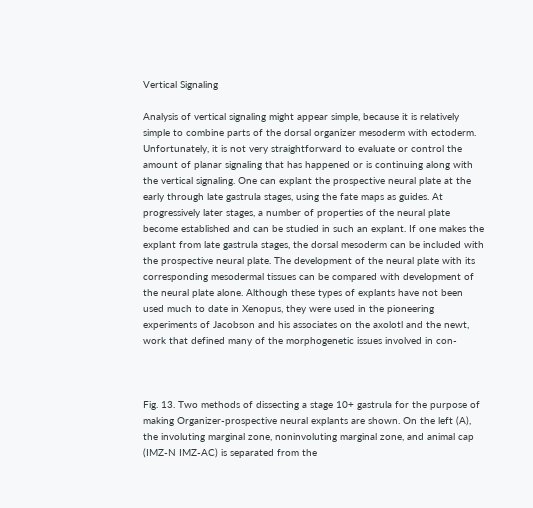Vertical Signaling

Analysis of vertical signaling might appear simple, because it is relatively simple to combine parts of the dorsal organizer mesoderm with ectoderm. Unfortunately, it is not very straightforward to evaluate or control the amount of planar signaling that has happened or is continuing along with the vertical signaling. One can explant the prospective neural plate at the early through late gastrula stages, using the fate maps as guides. At progressively later stages, a number of properties of the neural plate become established and can be studied in such an explant. If one makes the explant from late gastrula stages, the dorsal mesoderm can be included with the prospective neural plate. The development of the neural plate with its corresponding mesodermal tissues can be compared with development of the neural plate alone. Although these types of explants have not been used much to date in Xenopus, they were used in the pioneering experiments of Jacobson and his associates on the axolotl and the newt, work that defined many of the morphogenetic issues involved in con-



Fig. 13. Two methods of dissecting a stage 10+ gastrula for the purpose of making Organizer-prospective neural explants are shown. On the left (A), the involuting marginal zone, noninvoluting marginal zone, and animal cap (IMZ-N IMZ-AC) is separated from the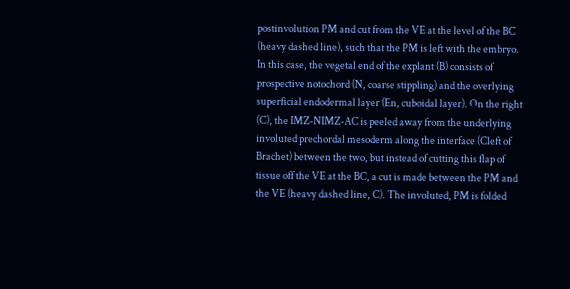postinvolution PM and cut from the VE at the level of the BC (heavy dashed line), such that the PM is left with the embryo. In this case, the vegetal end of the explant (B) consists of prospective notochord (N, coarse stippling) and the overlying superficial endodermal layer (En, cuboidal layer). On the right (C), the IMZ-NIMZ-AC is peeled away from the underlying involuted prechordal mesoderm along the interface (Cleft of Brachet) between the two, but instead of cutting this flap of tissue off the VE at the BC, a cut is made between the PM and the VE (heavy dashed line, C). The involuted, PM is folded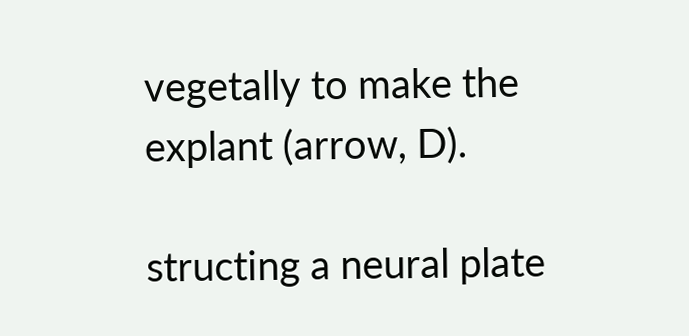vegetally to make the explant (arrow, D).

structing a neural plate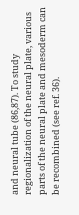and neural tube (86,87). To study regionalization of the neural plate, various parts of the neural plate and mesoderm can be recombined (see ref. 36).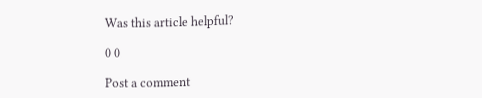Was this article helpful?

0 0

Post a comment